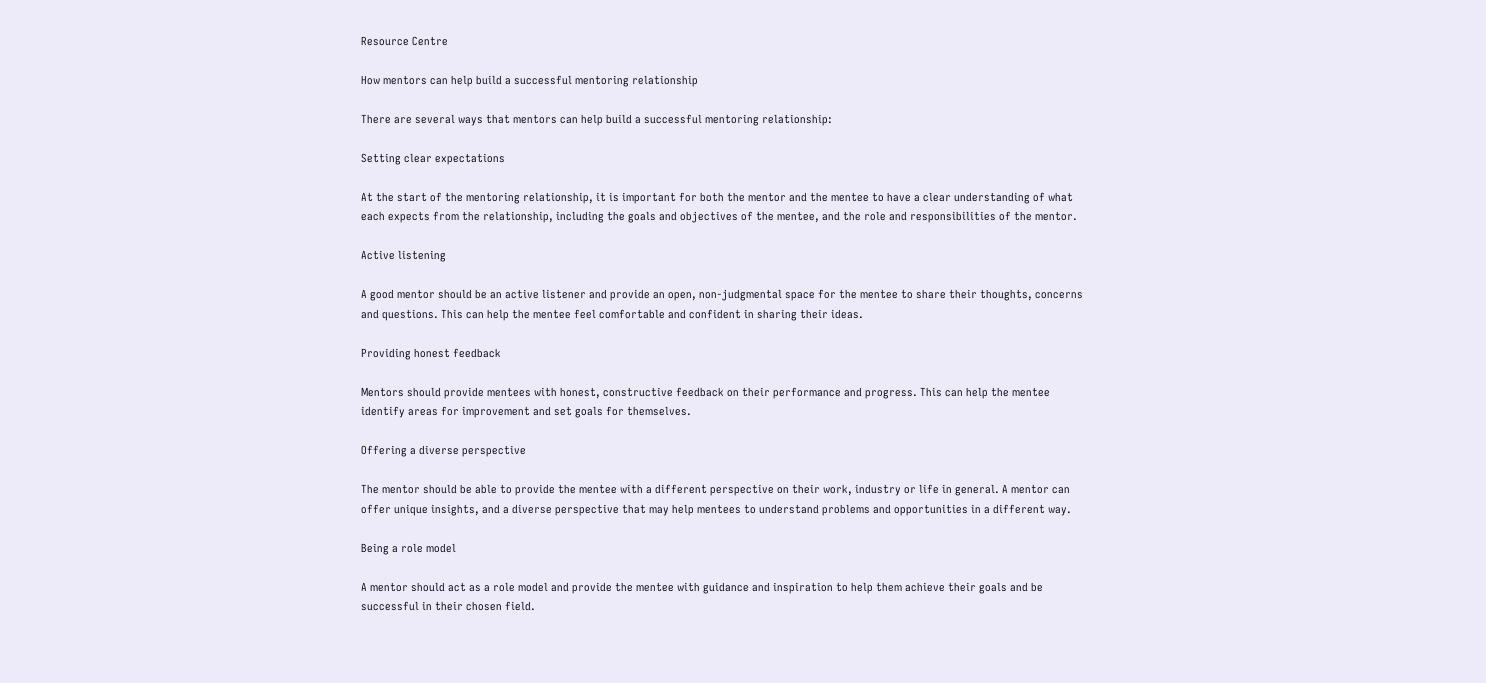Resource Centre

How mentors can help build a successful mentoring relationship

There are several ways that mentors can help build a successful mentoring relationship:

Setting clear expectations

At the start of the mentoring relationship, it is important for both the mentor and the mentee to have a clear understanding of what each expects from the relationship, including the goals and objectives of the mentee, and the role and responsibilities of the mentor.

Active listening

A good mentor should be an active listener and provide an open, non-judgmental space for the mentee to share their thoughts, concerns and questions. This can help the mentee feel comfortable and confident in sharing their ideas.

Providing honest feedback

Mentors should provide mentees with honest, constructive feedback on their performance and progress. This can help the mentee identify areas for improvement and set goals for themselves.

Offering a diverse perspective

The mentor should be able to provide the mentee with a different perspective on their work, industry or life in general. A mentor can offer unique insights, and a diverse perspective that may help mentees to understand problems and opportunities in a different way.

Being a role model

A mentor should act as a role model and provide the mentee with guidance and inspiration to help them achieve their goals and be successful in their chosen field.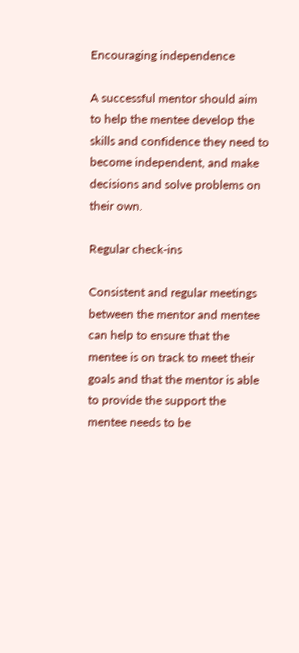Encouraging independence

A successful mentor should aim to help the mentee develop the skills and confidence they need to become independent, and make decisions and solve problems on their own.

Regular check-ins

Consistent and regular meetings between the mentor and mentee can help to ensure that the mentee is on track to meet their goals and that the mentor is able to provide the support the mentee needs to be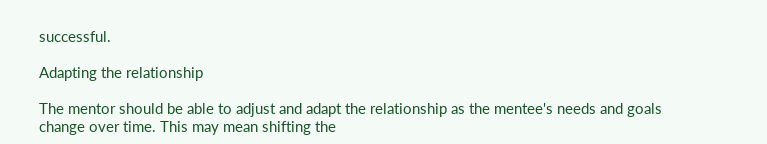successful.

Adapting the relationship

The mentor should be able to adjust and adapt the relationship as the mentee's needs and goals change over time. This may mean shifting the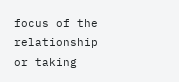focus of the relationship or taking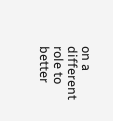on a different role to better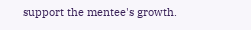support the mentee's growth.